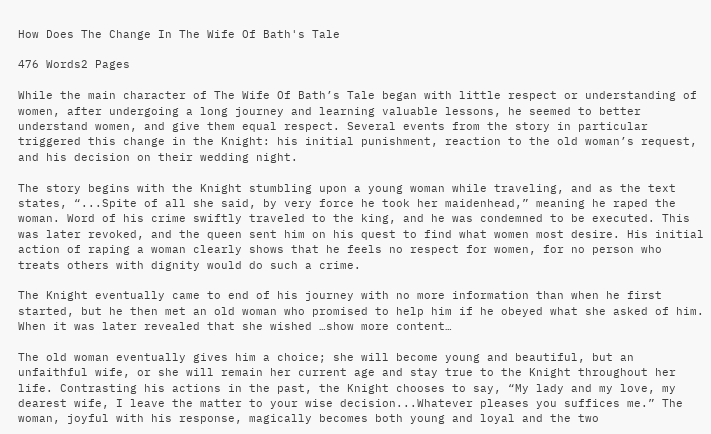How Does The Change In The Wife Of Bath's Tale

476 Words2 Pages

While the main character of The Wife Of Bath’s Tale began with little respect or understanding of women, after undergoing a long journey and learning valuable lessons, he seemed to better understand women, and give them equal respect. Several events from the story in particular triggered this change in the Knight: his initial punishment, reaction to the old woman’s request, and his decision on their wedding night.

The story begins with the Knight stumbling upon a young woman while traveling, and as the text states, “...Spite of all she said, by very force he took her maidenhead,” meaning he raped the woman. Word of his crime swiftly traveled to the king, and he was condemned to be executed. This was later revoked, and the queen sent him on his quest to find what women most desire. His initial action of raping a woman clearly shows that he feels no respect for women, for no person who treats others with dignity would do such a crime.

The Knight eventually came to end of his journey with no more information than when he first started, but he then met an old woman who promised to help him if he obeyed what she asked of him. When it was later revealed that she wished …show more content…

The old woman eventually gives him a choice; she will become young and beautiful, but an unfaithful wife, or she will remain her current age and stay true to the Knight throughout her life. Contrasting his actions in the past, the Knight chooses to say, “My lady and my love, my dearest wife, I leave the matter to your wise decision...Whatever pleases you suffices me.” The woman, joyful with his response, magically becomes both young and loyal and the two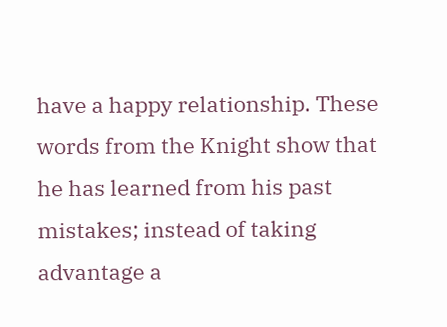have a happy relationship. These words from the Knight show that he has learned from his past mistakes; instead of taking advantage a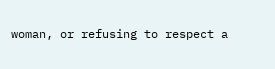woman, or refusing to respect a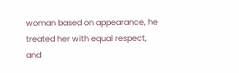woman based on appearance, he treated her with equal respect, and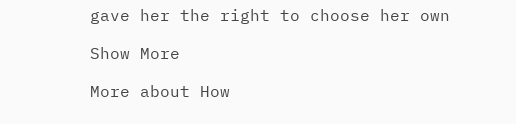gave her the right to choose her own

Show More

More about How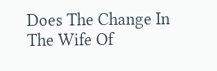Does The Change In The Wife Of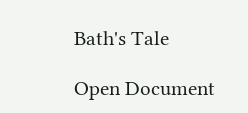Bath's Tale

Open Document